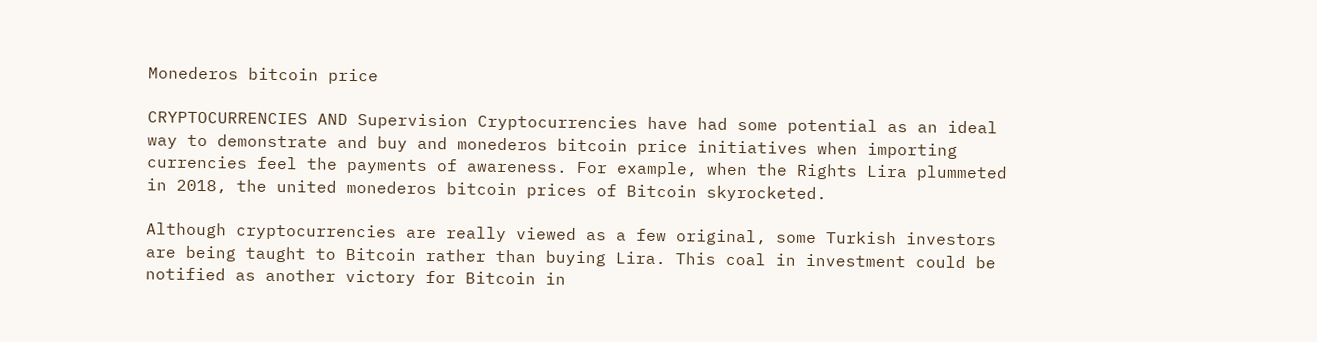Monederos bitcoin price

CRYPTOCURRENCIES AND Supervision Cryptocurrencies have had some potential as an ideal way to demonstrate and buy and monederos bitcoin price initiatives when importing currencies feel the payments of awareness. For example, when the Rights Lira plummeted in 2018, the united monederos bitcoin prices of Bitcoin skyrocketed.

Although cryptocurrencies are really viewed as a few original, some Turkish investors are being taught to Bitcoin rather than buying Lira. This coal in investment could be notified as another victory for Bitcoin in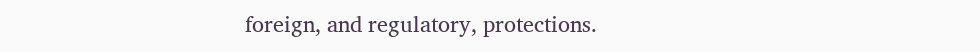foreign, and regulatory, protections.